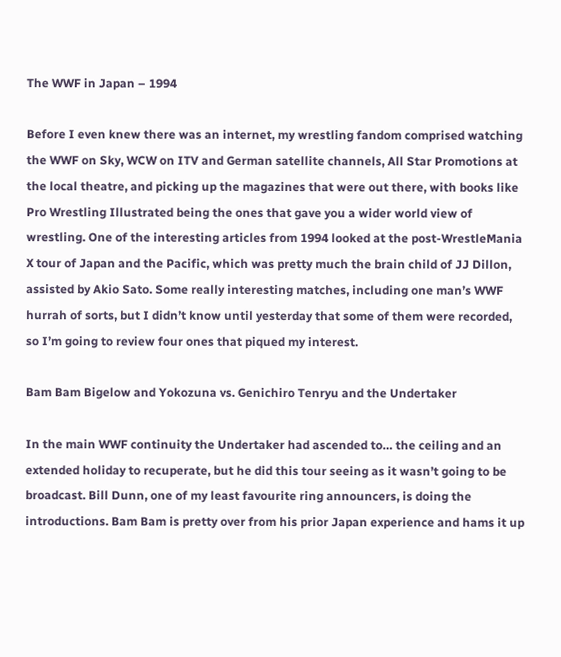The WWF in Japan – 1994

Before I even knew there was an internet, my wrestling fandom comprised watching the WWF on Sky, WCW on ITV and German satellite channels, All Star Promotions at the local theatre, and picking up the magazines that were out there, with books like Pro Wrestling Illustrated being the ones that gave you a wider world view of wrestling. One of the interesting articles from 1994 looked at the post-WrestleMania X tour of Japan and the Pacific, which was pretty much the brain child of JJ Dillon, assisted by Akio Sato. Some really interesting matches, including one man’s WWF hurrah of sorts, but I didn’t know until yesterday that some of them were recorded, so I’m going to review four ones that piqued my interest.

Bam Bam Bigelow and Yokozuna vs. Genichiro Tenryu and the Undertaker

In the main WWF continuity the Undertaker had ascended to… the ceiling and an extended holiday to recuperate, but he did this tour seeing as it wasn’t going to be broadcast. Bill Dunn, one of my least favourite ring announcers, is doing the introductions. Bam Bam is pretty over from his prior Japan experience and hams it up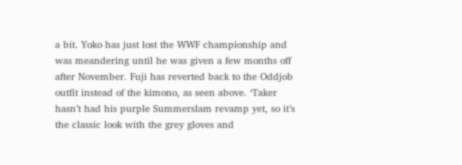a bit. Yoko has just lost the WWF championship and was meandering until he was given a few months off after November. Fuji has reverted back to the Oddjob outfit instead of the kimono, as seen above. ‘Taker hasn’t had his purple Summerslam revamp yet, so it’s the classic look with the grey gloves and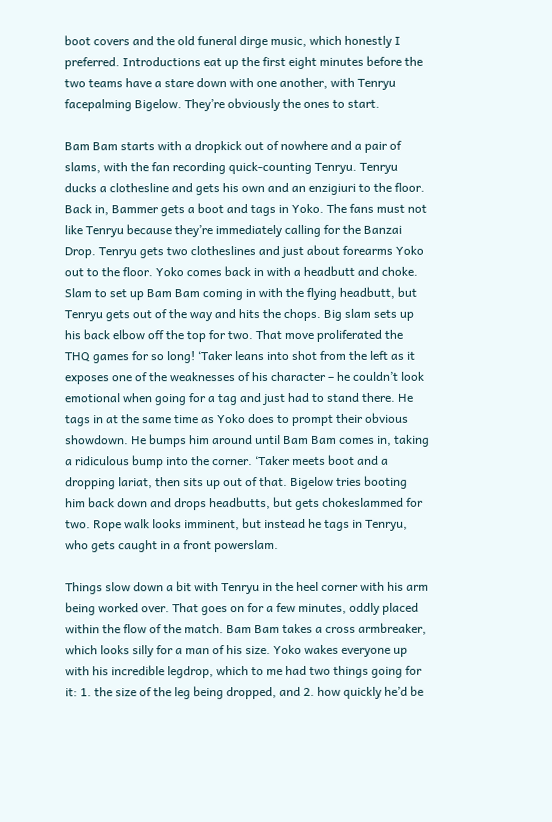boot covers and the old funeral dirge music, which honestly I preferred. Introductions eat up the first eight minutes before the two teams have a stare down with one another, with Tenryu facepalming Bigelow. They’re obviously the ones to start.

Bam Bam starts with a dropkick out of nowhere and a pair of slams, with the fan recording quick-counting Tenryu. Tenryu ducks a clothesline and gets his own and an enzigiuri to the floor. Back in, Bammer gets a boot and tags in Yoko. The fans must not like Tenryu because they’re immediately calling for the Banzai Drop. Tenryu gets two clotheslines and just about forearms Yoko out to the floor. Yoko comes back in with a headbutt and choke. Slam to set up Bam Bam coming in with the flying headbutt, but Tenryu gets out of the way and hits the chops. Big slam sets up his back elbow off the top for two. That move proliferated the THQ games for so long! ‘Taker leans into shot from the left as it exposes one of the weaknesses of his character – he couldn’t look emotional when going for a tag and just had to stand there. He tags in at the same time as Yoko does to prompt their obvious showdown. He bumps him around until Bam Bam comes in, taking a ridiculous bump into the corner. ‘Taker meets boot and a dropping lariat, then sits up out of that. Bigelow tries booting him back down and drops headbutts, but gets chokeslammed for two. Rope walk looks imminent, but instead he tags in Tenryu, who gets caught in a front powerslam.

Things slow down a bit with Tenryu in the heel corner with his arm being worked over. That goes on for a few minutes, oddly placed within the flow of the match. Bam Bam takes a cross armbreaker, which looks silly for a man of his size. Yoko wakes everyone up with his incredible legdrop, which to me had two things going for it: 1. the size of the leg being dropped, and 2. how quickly he’d be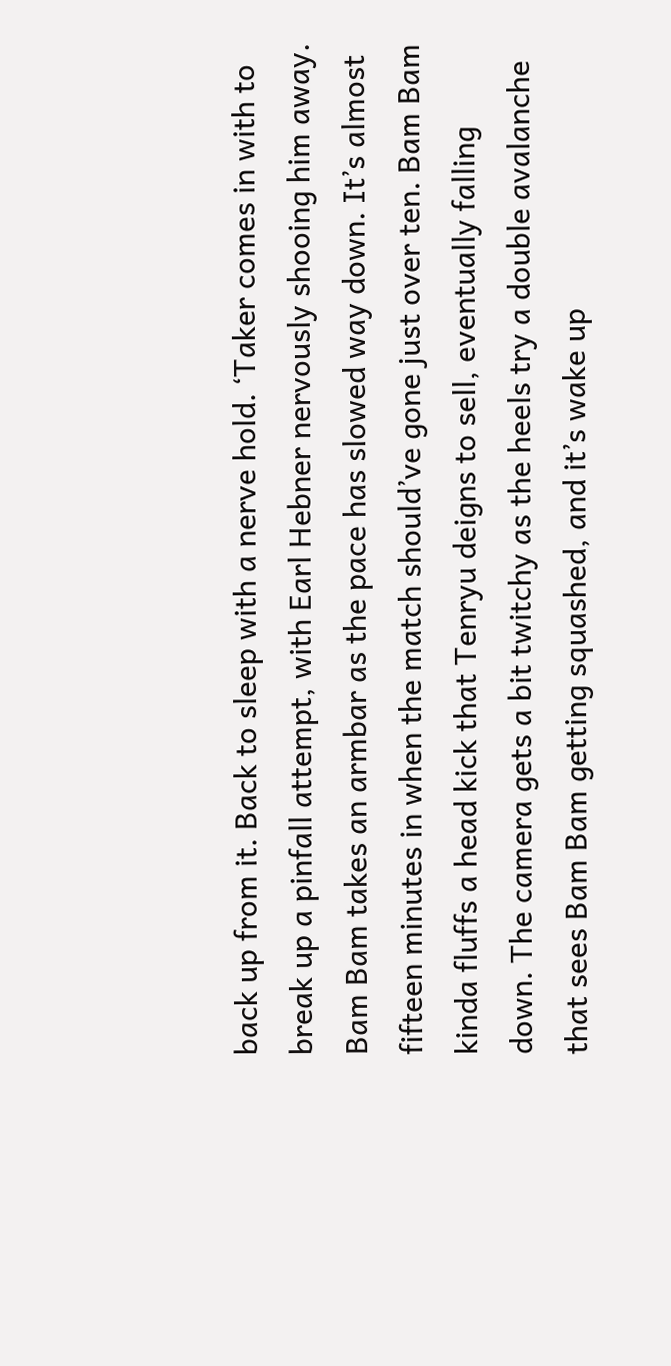back up from it. Back to sleep with a nerve hold. ‘Taker comes in with to break up a pinfall attempt, with Earl Hebner nervously shooing him away. Bam Bam takes an armbar as the pace has slowed way down. It’s almost fifteen minutes in when the match should’ve gone just over ten. Bam Bam kinda fluffs a head kick that Tenryu deigns to sell, eventually falling down. The camera gets a bit twitchy as the heels try a double avalanche that sees Bam Bam getting squashed, and it’s wake up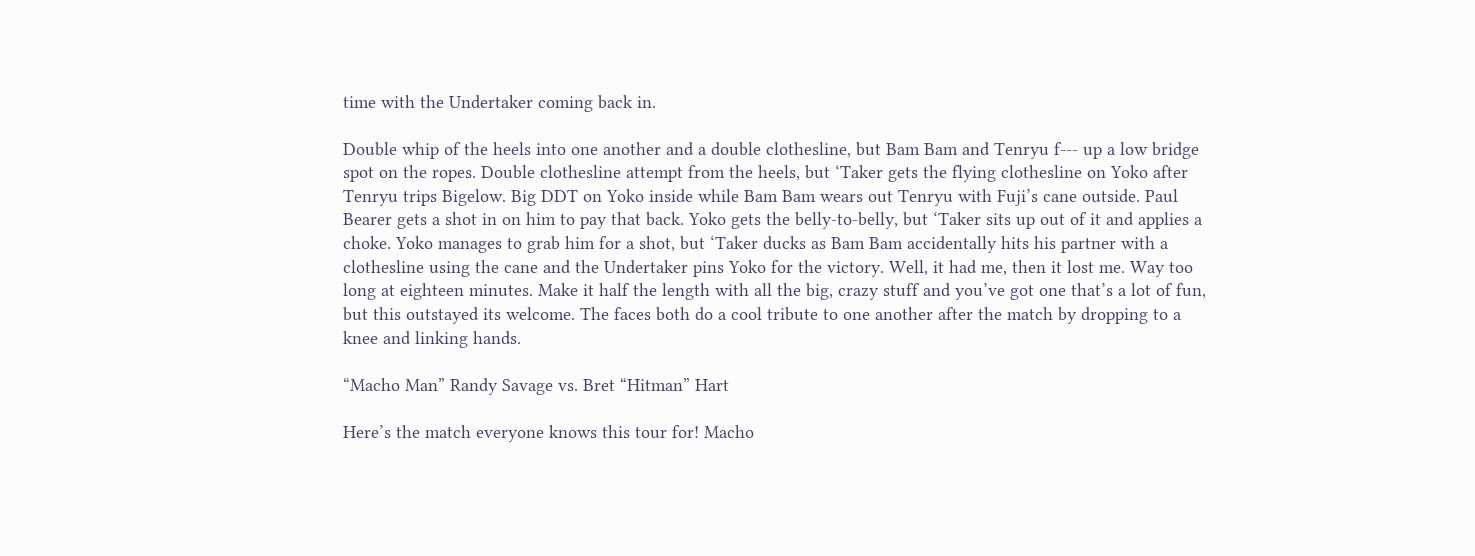time with the Undertaker coming back in.

Double whip of the heels into one another and a double clothesline, but Bam Bam and Tenryu f--- up a low bridge spot on the ropes. Double clothesline attempt from the heels, but ‘Taker gets the flying clothesline on Yoko after Tenryu trips Bigelow. Big DDT on Yoko inside while Bam Bam wears out Tenryu with Fuji’s cane outside. Paul Bearer gets a shot in on him to pay that back. Yoko gets the belly-to-belly, but ‘Taker sits up out of it and applies a choke. Yoko manages to grab him for a shot, but ‘Taker ducks as Bam Bam accidentally hits his partner with a clothesline using the cane and the Undertaker pins Yoko for the victory. Well, it had me, then it lost me. Way too long at eighteen minutes. Make it half the length with all the big, crazy stuff and you’ve got one that’s a lot of fun, but this outstayed its welcome. The faces both do a cool tribute to one another after the match by dropping to a knee and linking hands.

“Macho Man” Randy Savage vs. Bret “Hitman” Hart

Here’s the match everyone knows this tour for! Macho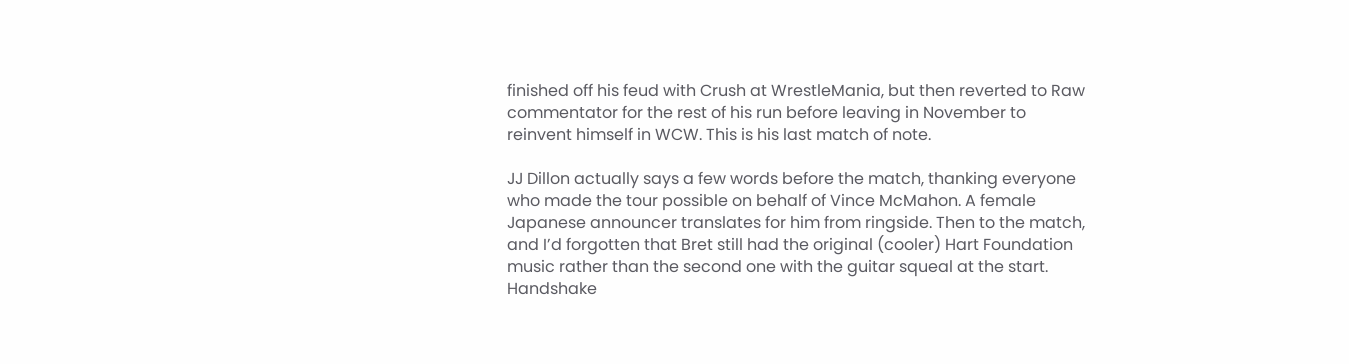finished off his feud with Crush at WrestleMania, but then reverted to Raw commentator for the rest of his run before leaving in November to reinvent himself in WCW. This is his last match of note.

JJ Dillon actually says a few words before the match, thanking everyone who made the tour possible on behalf of Vince McMahon. A female Japanese announcer translates for him from ringside. Then to the match, and I’d forgotten that Bret still had the original (cooler) Hart Foundation music rather than the second one with the guitar squeal at the start. Handshake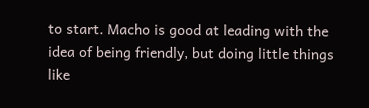to start. Macho is good at leading with the idea of being friendly, but doing little things like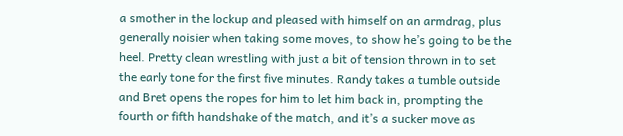a smother in the lockup and pleased with himself on an armdrag, plus generally noisier when taking some moves, to show he’s going to be the heel. Pretty clean wrestling with just a bit of tension thrown in to set the early tone for the first five minutes. Randy takes a tumble outside and Bret opens the ropes for him to let him back in, prompting the fourth or fifth handshake of the match, and it’s a sucker move as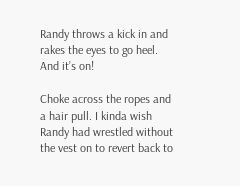Randy throws a kick in and rakes the eyes to go heel. And it’s on!

Choke across the ropes and a hair pull. I kinda wish Randy had wrestled without the vest on to revert back to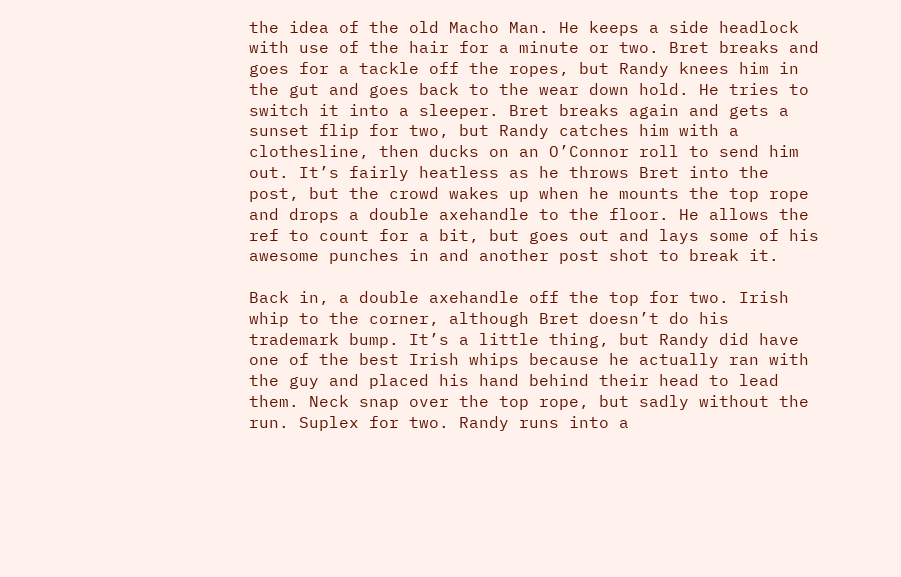the idea of the old Macho Man. He keeps a side headlock with use of the hair for a minute or two. Bret breaks and goes for a tackle off the ropes, but Randy knees him in the gut and goes back to the wear down hold. He tries to switch it into a sleeper. Bret breaks again and gets a sunset flip for two, but Randy catches him with a clothesline, then ducks on an O’Connor roll to send him out. It’s fairly heatless as he throws Bret into the post, but the crowd wakes up when he mounts the top rope and drops a double axehandle to the floor. He allows the ref to count for a bit, but goes out and lays some of his awesome punches in and another post shot to break it.

Back in, a double axehandle off the top for two. Irish whip to the corner, although Bret doesn’t do his trademark bump. It’s a little thing, but Randy did have one of the best Irish whips because he actually ran with the guy and placed his hand behind their head to lead them. Neck snap over the top rope, but sadly without the run. Suplex for two. Randy runs into a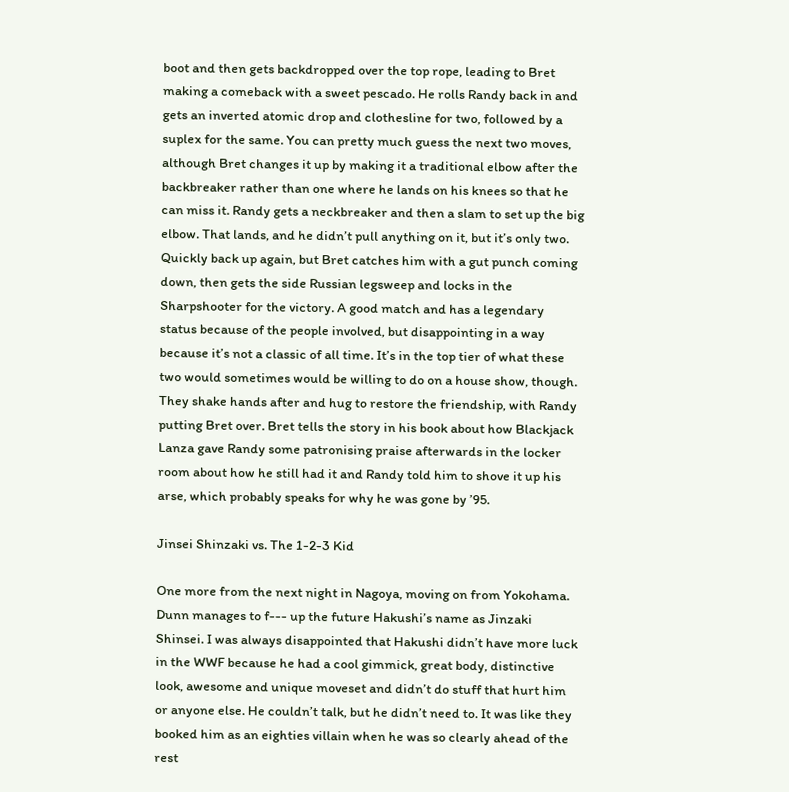boot and then gets backdropped over the top rope, leading to Bret making a comeback with a sweet pescado. He rolls Randy back in and gets an inverted atomic drop and clothesline for two, followed by a suplex for the same. You can pretty much guess the next two moves, although Bret changes it up by making it a traditional elbow after the backbreaker rather than one where he lands on his knees so that he can miss it. Randy gets a neckbreaker and then a slam to set up the big elbow. That lands, and he didn’t pull anything on it, but it’s only two. Quickly back up again, but Bret catches him with a gut punch coming down, then gets the side Russian legsweep and locks in the Sharpshooter for the victory. A good match and has a legendary status because of the people involved, but disappointing in a way because it’s not a classic of all time. It’s in the top tier of what these two would sometimes would be willing to do on a house show, though. They shake hands after and hug to restore the friendship, with Randy putting Bret over. Bret tells the story in his book about how Blackjack Lanza gave Randy some patronising praise afterwards in the locker room about how he still had it and Randy told him to shove it up his arse, which probably speaks for why he was gone by ’95.

Jinsei Shinzaki vs. The 1-2-3 Kid

One more from the next night in Nagoya, moving on from Yokohama. Dunn manages to f--- up the future Hakushi’s name as Jinzaki Shinsei. I was always disappointed that Hakushi didn’t have more luck in the WWF because he had a cool gimmick, great body, distinctive look, awesome and unique moveset and didn’t do stuff that hurt him or anyone else. He couldn’t talk, but he didn’t need to. It was like they booked him as an eighties villain when he was so clearly ahead of the rest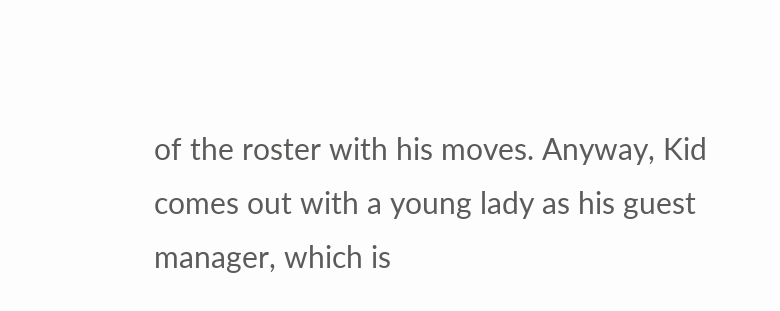of the roster with his moves. Anyway, Kid comes out with a young lady as his guest manager, which is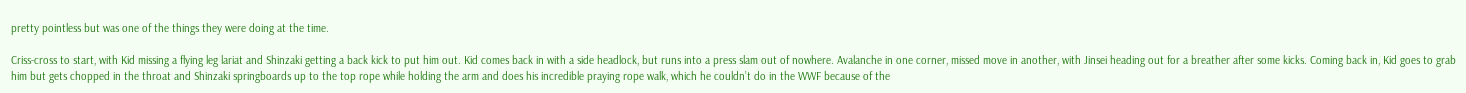pretty pointless but was one of the things they were doing at the time.

Criss-cross to start, with Kid missing a flying leg lariat and Shinzaki getting a back kick to put him out. Kid comes back in with a side headlock, but runs into a press slam out of nowhere. Avalanche in one corner, missed move in another, with Jinsei heading out for a breather after some kicks. Coming back in, Kid goes to grab him but gets chopped in the throat and Shinzaki springboards up to the top rope while holding the arm and does his incredible praying rope walk, which he couldn’t do in the WWF because of the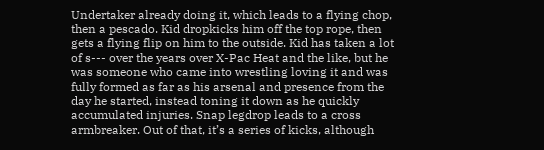Undertaker already doing it, which leads to a flying chop, then a pescado. Kid dropkicks him off the top rope, then gets a flying flip on him to the outside. Kid has taken a lot of s--- over the years over X-Pac Heat and the like, but he was someone who came into wrestling loving it and was fully formed as far as his arsenal and presence from the day he started, instead toning it down as he quickly accumulated injuries. Snap legdrop leads to a cross armbreaker. Out of that, it’s a series of kicks, although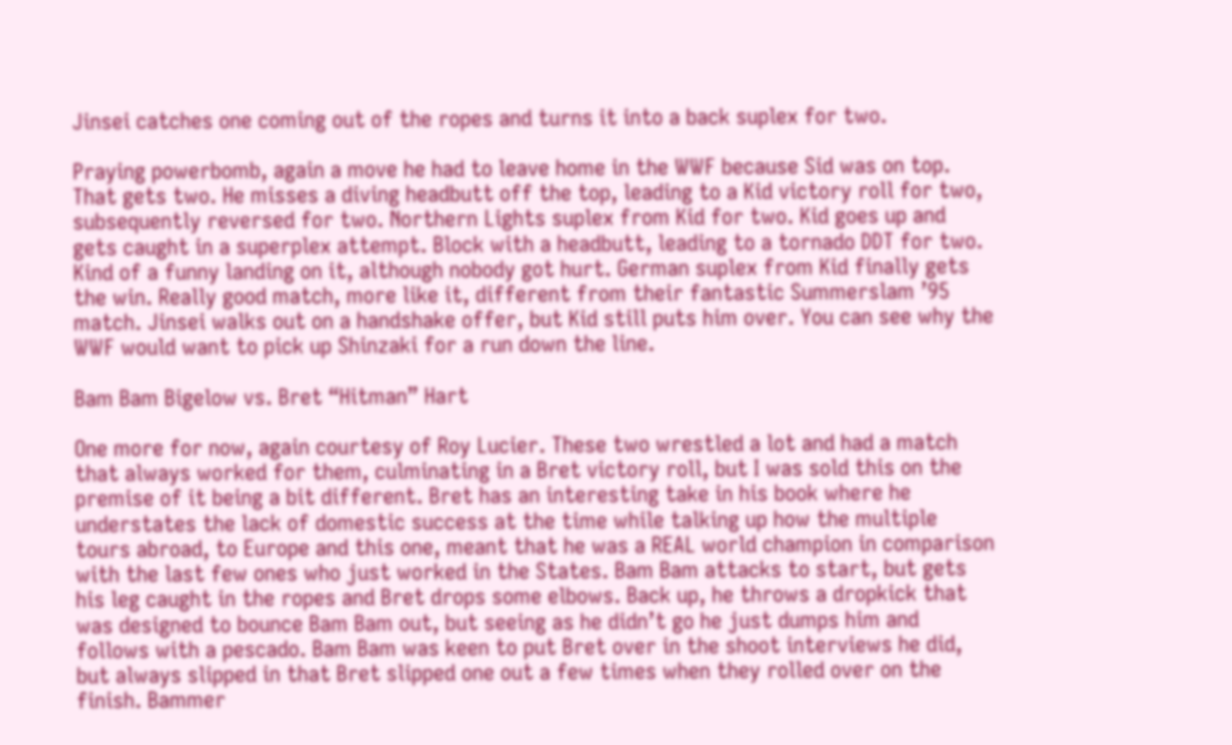Jinsei catches one coming out of the ropes and turns it into a back suplex for two.

Praying powerbomb, again a move he had to leave home in the WWF because Sid was on top. That gets two. He misses a diving headbutt off the top, leading to a Kid victory roll for two, subsequently reversed for two. Northern Lights suplex from Kid for two. Kid goes up and gets caught in a superplex attempt. Block with a headbutt, leading to a tornado DDT for two. Kind of a funny landing on it, although nobody got hurt. German suplex from Kid finally gets the win. Really good match, more like it, different from their fantastic Summerslam ’95 match. Jinsei walks out on a handshake offer, but Kid still puts him over. You can see why the WWF would want to pick up Shinzaki for a run down the line.

Bam Bam Bigelow vs. Bret “Hitman” Hart

One more for now, again courtesy of Roy Lucier. These two wrestled a lot and had a match that always worked for them, culminating in a Bret victory roll, but I was sold this on the premise of it being a bit different. Bret has an interesting take in his book where he understates the lack of domestic success at the time while talking up how the multiple tours abroad, to Europe and this one, meant that he was a REAL world champion in comparison with the last few ones who just worked in the States. Bam Bam attacks to start, but gets his leg caught in the ropes and Bret drops some elbows. Back up, he throws a dropkick that was designed to bounce Bam Bam out, but seeing as he didn’t go he just dumps him and follows with a pescado. Bam Bam was keen to put Bret over in the shoot interviews he did, but always slipped in that Bret slipped one out a few times when they rolled over on the finish. Bammer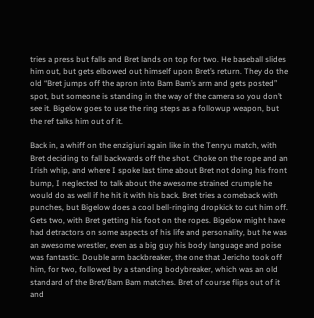tries a press but falls and Bret lands on top for two. He baseball slides him out, but gets elbowed out himself upon Bret’s return. They do the old “Bret jumps off the apron into Bam Bam’s arm and gets posted” spot, but someone is standing in the way of the camera so you don’t see it. Bigelow goes to use the ring steps as a followup weapon, but the ref talks him out of it.

Back in, a whiff on the enzigiuri again like in the Tenryu match, with Bret deciding to fall backwards off the shot. Choke on the rope and an Irish whip, and where I spoke last time about Bret not doing his front bump, I neglected to talk about the awesome strained crumple he would do as well if he hit it with his back. Bret tries a comeback with punches, but Bigelow does a cool bell-ringing dropkick to cut him off. Gets two, with Bret getting his foot on the ropes. Bigelow might have had detractors on some aspects of his life and personality, but he was an awesome wrestler, even as a big guy his body language and poise was fantastic. Double arm backbreaker, the one that Jericho took off him, for two, followed by a standing bodybreaker, which was an old standard of the Bret/Bam Bam matches. Bret of course flips out of it and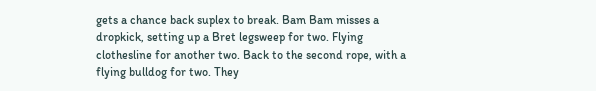gets a chance back suplex to break. Bam Bam misses a dropkick, setting up a Bret legsweep for two. Flying clothesline for another two. Back to the second rope, with a flying bulldog for two. They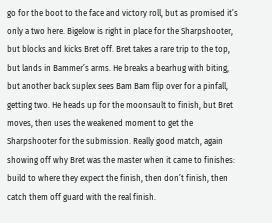go for the boot to the face and victory roll, but as promised it’s only a two here. Bigelow is right in place for the Sharpshooter, but blocks and kicks Bret off. Bret takes a rare trip to the top, but lands in Bammer’s arms. He breaks a bearhug with biting, but another back suplex sees Bam Bam flip over for a pinfall, getting two. He heads up for the moonsault to finish, but Bret moves, then uses the weakened moment to get the Sharpshooter for the submission. Really good match, again showing off why Bret was the master when it came to finishes: build to where they expect the finish, then don’t finish, then catch them off guard with the real finish.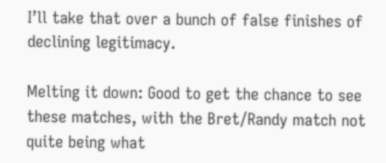I’ll take that over a bunch of false finishes of declining legitimacy.

Melting it down: Good to get the chance to see these matches, with the Bret/Randy match not quite being what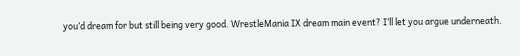you’d dream for but still being very good. WrestleMania IX dream main event? I’ll let you argue underneath.